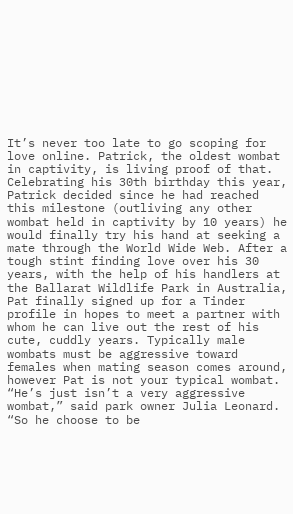It’s never too late to go scoping for love online. Patrick, the oldest wombat in captivity, is living proof of that. Celebrating his 30th birthday this year, Patrick decided since he had reached this milestone (outliving any other wombat held in captivity by 10 years) he would finally try his hand at seeking a mate through the World Wide Web. After a tough stint finding love over his 30 years, with the help of his handlers at the Ballarat Wildlife Park in Australia, Pat finally signed up for a Tinder profile in hopes to meet a partner with whom he can live out the rest of his cute, cuddly years. Typically male wombats must be aggressive toward females when mating season comes around, however Pat is not your typical wombat. “He’s just isn’t a very aggressive wombat,” said park owner Julia Leonard. “So he choose to be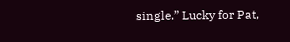single.” Lucky for Pat,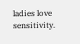ladies love sensitivity.